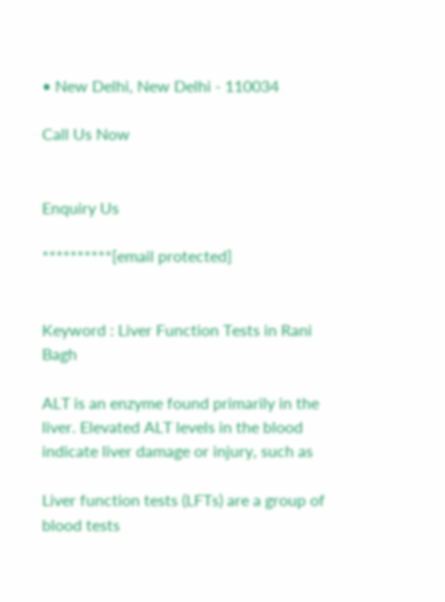• New Delhi, New Delhi - 110034

Call Us Now


Enquiry Us

**********[email protected]


Keyword : Liver Function Tests in Rani Bagh

ALT is an enzyme found primarily in the liver. Elevated ALT levels in the blood indicate liver damage or injury, such as

Liver function tests (LFTs) are a group of blood tests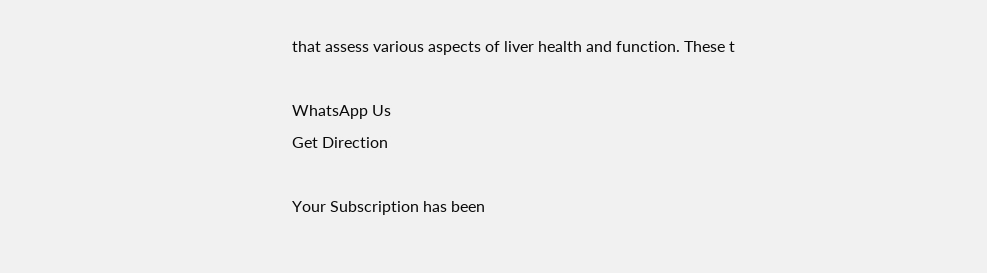that assess various aspects of liver health and function. These t

WhatsApp Us
Get Direction

Your Subscription has been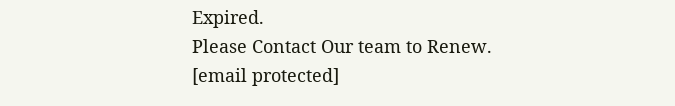Expired.
Please Contact Our team to Renew.
[email protected]